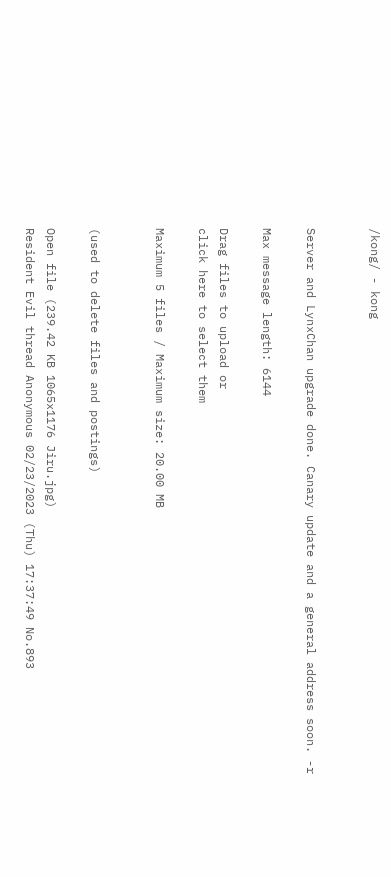/kong/ - kong


Server and LynxChan upgrade done. Canary update and a general address soon. -r

Max message length: 6144

Drag files to upload or
click here to select them

Maximum 5 files / Maximum size: 20.00 MB


(used to delete files and postings)

Open file (239.42 KB 1065x1176 Jiru.jpg)
Resident Evil thread Anonymous 02/23/2023 (Thu) 17:37:49 No.893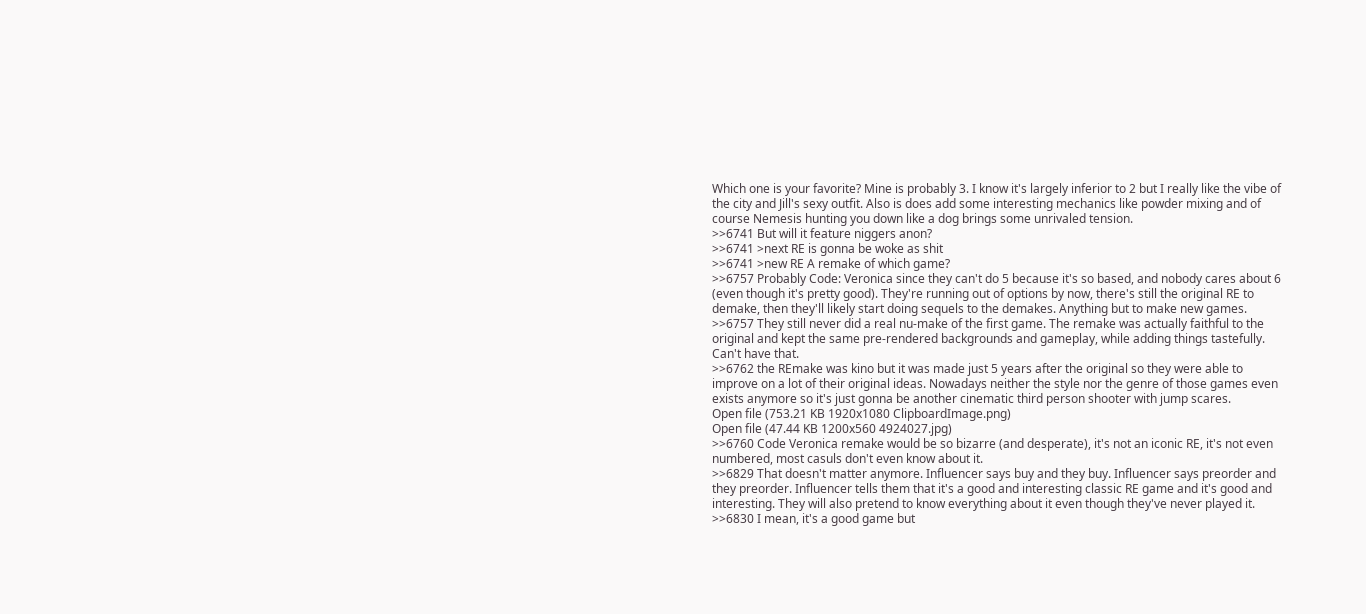Which one is your favorite? Mine is probably 3. I know it's largely inferior to 2 but I really like the vibe of the city and Jill's sexy outfit. Also is does add some interesting mechanics like powder mixing and of course Nemesis hunting you down like a dog brings some unrivaled tension.
>>6741 But will it feature niggers anon?
>>6741 >next RE is gonna be woke as shit
>>6741 >new RE A remake of which game?
>>6757 Probably Code: Veronica since they can't do 5 because it's so based, and nobody cares about 6 (even though it's pretty good). They're running out of options by now, there's still the original RE to demake, then they'll likely start doing sequels to the demakes. Anything but to make new games.
>>6757 They still never did a real nu-make of the first game. The remake was actually faithful to the original and kept the same pre-rendered backgrounds and gameplay, while adding things tastefully. Can't have that.
>>6762 the REmake was kino but it was made just 5 years after the original so they were able to improve on a lot of their original ideas. Nowadays neither the style nor the genre of those games even exists anymore so it's just gonna be another cinematic third person shooter with jump scares.
Open file (753.21 KB 1920x1080 ClipboardImage.png)
Open file (47.44 KB 1200x560 4924027.jpg)
>>6760 Code Veronica remake would be so bizarre (and desperate), it's not an iconic RE, it's not even numbered, most casuls don't even know about it.
>>6829 That doesn't matter anymore. Influencer says buy and they buy. Influencer says preorder and they preorder. Influencer tells them that it's a good and interesting classic RE game and it's good and interesting. They will also pretend to know everything about it even though they've never played it.
>>6830 I mean, it's a good game but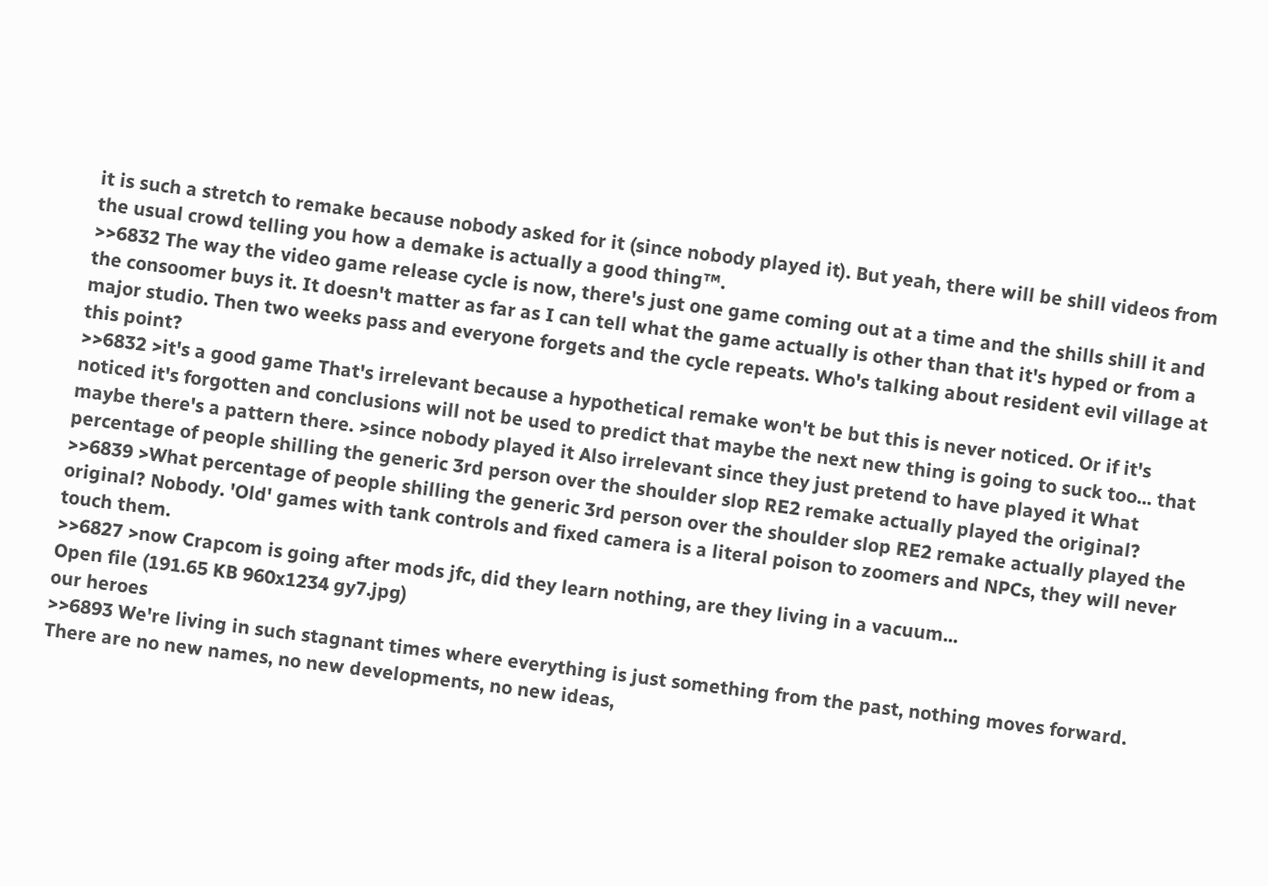it is such a stretch to remake because nobody asked for it (since nobody played it). But yeah, there will be shill videos from the usual crowd telling you how a demake is actually a good thing™.
>>6832 The way the video game release cycle is now, there's just one game coming out at a time and the shills shill it and the consoomer buys it. It doesn't matter as far as I can tell what the game actually is other than that it's hyped or from a major studio. Then two weeks pass and everyone forgets and the cycle repeats. Who's talking about resident evil village at this point?
>>6832 >it's a good game That's irrelevant because a hypothetical remake won't be but this is never noticed. Or if it's noticed it's forgotten and conclusions will not be used to predict that maybe the next new thing is going to suck too... that maybe there's a pattern there. >since nobody played it Also irrelevant since they just pretend to have played it What percentage of people shilling the generic 3rd person over the shoulder slop RE2 remake actually played the original?
>>6839 >What percentage of people shilling the generic 3rd person over the shoulder slop RE2 remake actually played the original? Nobody. 'Old' games with tank controls and fixed camera is a literal poison to zoomers and NPCs, they will never touch them.
>>6827 >now Crapcom is going after mods jfc, did they learn nothing, are they living in a vacuum...
Open file (191.65 KB 960x1234 gy7.jpg)
our heroes
>>6893 We're living in such stagnant times where everything is just something from the past, nothing moves forward. There are no new names, no new developments, no new ideas,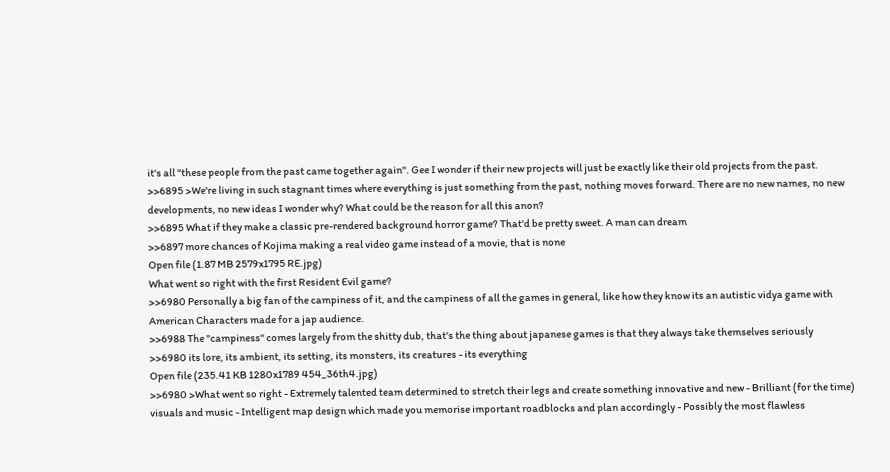it's all "these people from the past came together again". Gee I wonder if their new projects will just be exactly like their old projects from the past.
>>6895 >We're living in such stagnant times where everything is just something from the past, nothing moves forward. There are no new names, no new developments, no new ideas I wonder why? What could be the reason for all this anon?
>>6895 What if they make a classic pre-rendered background horror game? That'd be pretty sweet. A man can dream
>>6897 more chances of Kojima making a real video game instead of a movie, that is none
Open file (1.87 MB 2579x1795 RE.jpg)
What went so right with the first Resident Evil game?
>>6980 Personally a big fan of the campiness of it, and the campiness of all the games in general, like how they know its an autistic vidya game with American Characters made for a jap audience.
>>6988 The "campiness" comes largely from the shitty dub, that's the thing about japanese games is that they always take themselves seriously
>>6980 its lore, its ambient, its setting, its monsters, its creatures - its everything
Open file (235.41 KB 1280x1789 454_36th4.jpg)
>>6980 >What went so right - Extremely talented team determined to stretch their legs and create something innovative and new - Brilliant (for the time) visuals and music - Intelligent map design which made you memorise important roadblocks and plan accordingly - Possibly the most flawless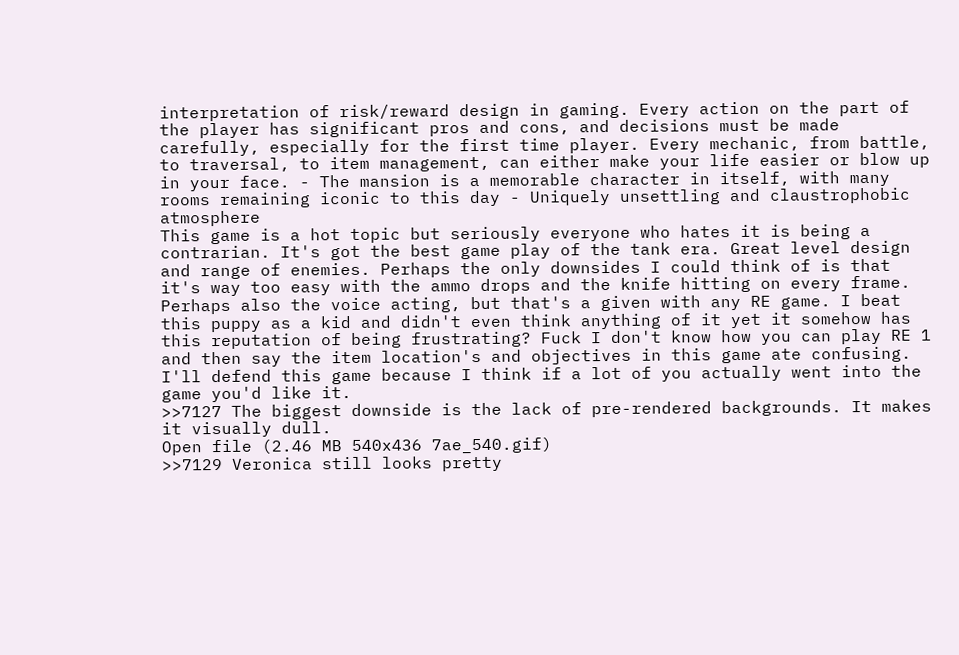interpretation of risk/reward design in gaming. Every action on the part of the player has significant pros and cons, and decisions must be made carefully, especially for the first time player. Every mechanic, from battle, to traversal, to item management, can either make your life easier or blow up in your face. - The mansion is a memorable character in itself, with many rooms remaining iconic to this day - Uniquely unsettling and claustrophobic atmosphere
This game is a hot topic but seriously everyone who hates it is being a contrarian. It's got the best game play of the tank era. Great level design and range of enemies. Perhaps the only downsides I could think of is that it's way too easy with the ammo drops and the knife hitting on every frame. Perhaps also the voice acting, but that's a given with any RE game. I beat this puppy as a kid and didn't even think anything of it yet it somehow has this reputation of being frustrating? Fuck I don't know how you can play RE 1 and then say the item location's and objectives in this game ate confusing. I'll defend this game because I think if a lot of you actually went into the game you'd like it.
>>7127 The biggest downside is the lack of pre-rendered backgrounds. It makes it visually dull.
Open file (2.46 MB 540x436 7ae_540.gif)
>>7129 Veronica still looks pretty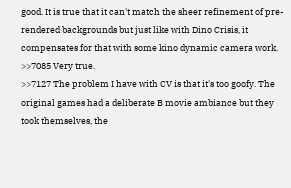good. It is true that it can't match the sheer refinement of pre-rendered backgrounds but just like with Dino Crisis, it compensates for that with some kino dynamic camera work.
>>7085 Very true.
>>7127 The problem I have with CV is that it's too goofy. The original games had a deliberate B movie ambiance but they took themselves, the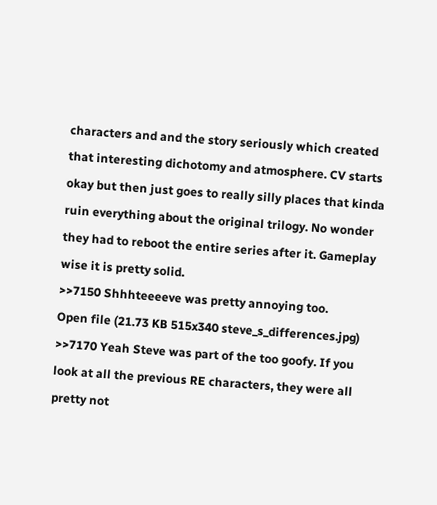characters and and the story seriously which created that interesting dichotomy and atmosphere. CV starts okay but then just goes to really silly places that kinda ruin everything about the original trilogy. No wonder they had to reboot the entire series after it. Gameplay wise it is pretty solid.
>>7150 Shhhteeeeve was pretty annoying too.
Open file (21.73 KB 515x340 steve_s_differences.jpg)
>>7170 Yeah Steve was part of the too goofy. If you look at all the previous RE characters, they were all pretty not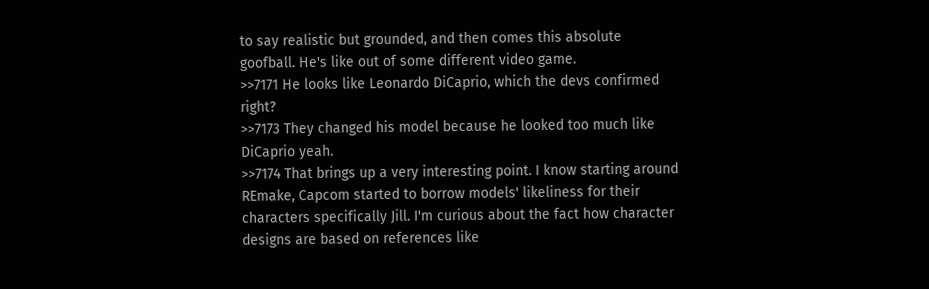to say realistic but grounded, and then comes this absolute goofball. He's like out of some different video game.
>>7171 He looks like Leonardo DiCaprio, which the devs confirmed right?
>>7173 They changed his model because he looked too much like DiCaprio yeah.
>>7174 That brings up a very interesting point. I know starting around REmake, Capcom started to borrow models' likeliness for their characters specifically Jill. I'm curious about the fact how character designs are based on references like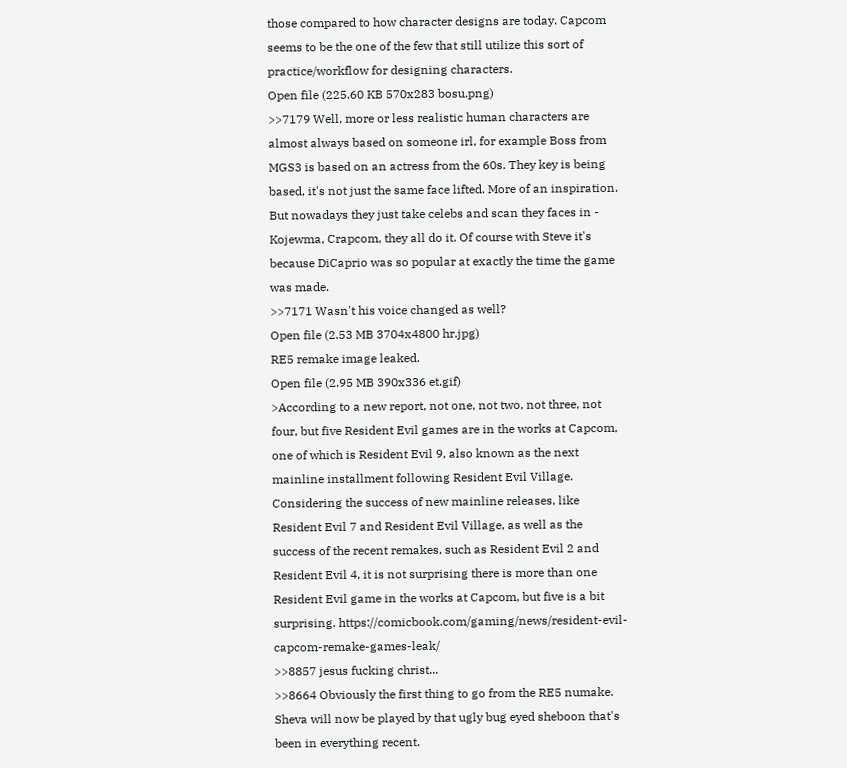those compared to how character designs are today. Capcom seems to be the one of the few that still utilize this sort of practice/workflow for designing characters.
Open file (225.60 KB 570x283 bosu.png)
>>7179 Well, more or less realistic human characters are almost always based on someone irl, for example Boss from MGS3 is based on an actress from the 60s. They key is being based, it's not just the same face lifted. More of an inspiration. But nowadays they just take celebs and scan they faces in - Kojewma, Crapcom, they all do it. Of course with Steve it's because DiCaprio was so popular at exactly the time the game was made.
>>7171 Wasn't his voice changed as well?
Open file (2.53 MB 3704x4800 hr.jpg)
RE5 remake image leaked.
Open file (2.95 MB 390x336 et.gif)
>According to a new report, not one, not two, not three, not four, but five Resident Evil games are in the works at Capcom, one of which is Resident Evil 9, also known as the next mainline installment following Resident Evil Village. Considering the success of new mainline releases, like Resident Evil 7 and Resident Evil Village, as well as the success of the recent remakes, such as Resident Evil 2 and Resident Evil 4, it is not surprising there is more than one Resident Evil game in the works at Capcom, but five is a bit surprising. https://comicbook.com/gaming/news/resident-evil-capcom-remake-games-leak/
>>8857 jesus fucking christ...
>>8664 Obviously the first thing to go from the RE5 numake. Sheva will now be played by that ugly bug eyed sheboon that's been in everything recent.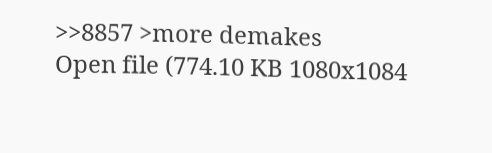>>8857 >more demakes
Open file (774.10 KB 1080x1084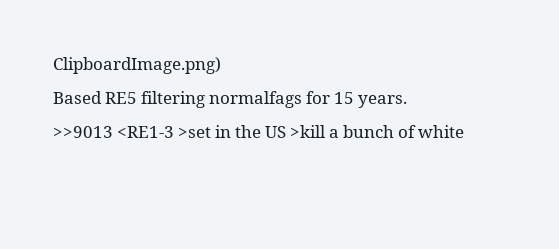ClipboardImage.png)
Based RE5 filtering normalfags for 15 years.
>>9013 <RE1-3 >set in the US >kill a bunch of white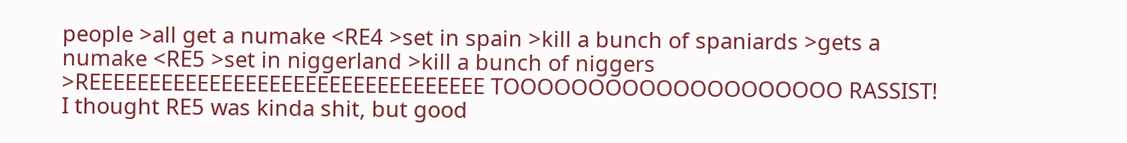people >all get a numake <RE4 >set in spain >kill a bunch of spaniards >gets a numake <RE5 >set in niggerland >kill a bunch of niggers >REEEEEEEEEEEEEEEEEEEEEEEEEEEEEEEEE TOOOOOOOOOOOOOOOOOOOO RASSIST! I thought RE5 was kinda shit, but good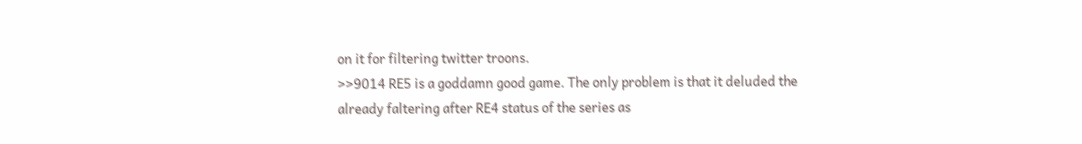on it for filtering twitter troons.
>>9014 RE5 is a goddamn good game. The only problem is that it deluded the already faltering after RE4 status of the series as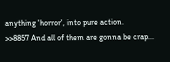anything 'horror', into pure action.
>>8857 And all of them are gonna be crap...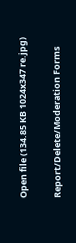Open file (134.85 KB 1024x347 re.jpg)

Report/Delete/Moderation Forms